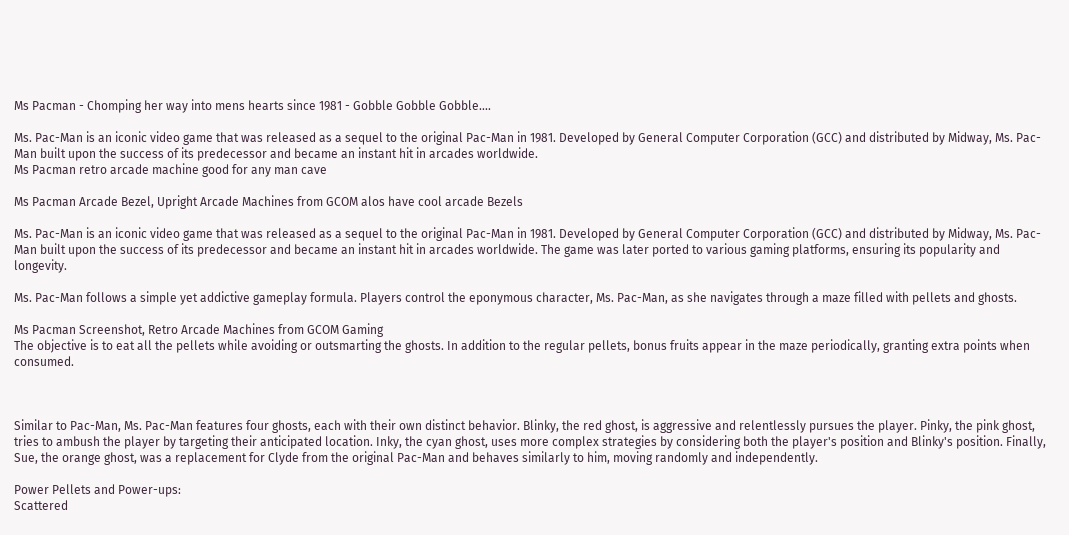Ms Pacman - Chomping her way into mens hearts since 1981 - Gobble Gobble Gobble....

Ms. Pac-Man is an iconic video game that was released as a sequel to the original Pac-Man in 1981. Developed by General Computer Corporation (GCC) and distributed by Midway, Ms. Pac-Man built upon the success of its predecessor and became an instant hit in arcades worldwide.
Ms Pacman retro arcade machine good for any man cave

Ms Pacman Arcade Bezel, Upright Arcade Machines from GCOM alos have cool arcade Bezels

Ms. Pac-Man is an iconic video game that was released as a sequel to the original Pac-Man in 1981. Developed by General Computer Corporation (GCC) and distributed by Midway, Ms. Pac-Man built upon the success of its predecessor and became an instant hit in arcades worldwide. The game was later ported to various gaming platforms, ensuring its popularity and longevity.

Ms. Pac-Man follows a simple yet addictive gameplay formula. Players control the eponymous character, Ms. Pac-Man, as she navigates through a maze filled with pellets and ghosts.

Ms Pacman Screenshot, Retro Arcade Machines from GCOM Gaming
The objective is to eat all the pellets while avoiding or outsmarting the ghosts. In addition to the regular pellets, bonus fruits appear in the maze periodically, granting extra points when consumed.



Similar to Pac-Man, Ms. Pac-Man features four ghosts, each with their own distinct behavior. Blinky, the red ghost, is aggressive and relentlessly pursues the player. Pinky, the pink ghost, tries to ambush the player by targeting their anticipated location. Inky, the cyan ghost, uses more complex strategies by considering both the player's position and Blinky's position. Finally, Sue, the orange ghost, was a replacement for Clyde from the original Pac-Man and behaves similarly to him, moving randomly and independently.

Power Pellets and Power-ups:
Scattered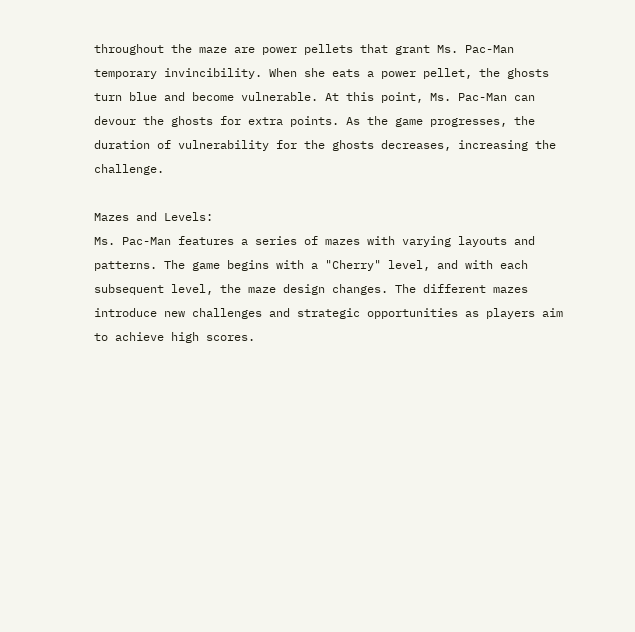throughout the maze are power pellets that grant Ms. Pac-Man temporary invincibility. When she eats a power pellet, the ghosts turn blue and become vulnerable. At this point, Ms. Pac-Man can devour the ghosts for extra points. As the game progresses, the duration of vulnerability for the ghosts decreases, increasing the challenge.

Mazes and Levels:
Ms. Pac-Man features a series of mazes with varying layouts and patterns. The game begins with a "Cherry" level, and with each subsequent level, the maze design changes. The different mazes introduce new challenges and strategic opportunities as players aim to achieve high scores.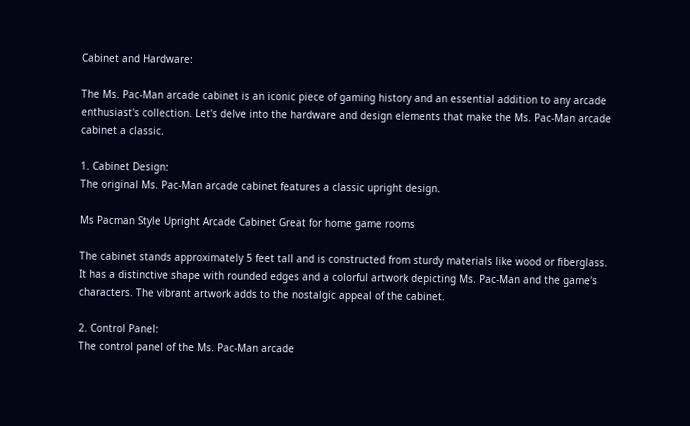Cabinet and Hardware:

The Ms. Pac-Man arcade cabinet is an iconic piece of gaming history and an essential addition to any arcade enthusiast's collection. Let's delve into the hardware and design elements that make the Ms. Pac-Man arcade cabinet a classic.

1. Cabinet Design:
The original Ms. Pac-Man arcade cabinet features a classic upright design.

Ms Pacman Style Upright Arcade Cabinet Great for home game rooms

The cabinet stands approximately 5 feet tall and is constructed from sturdy materials like wood or fiberglass. It has a distinctive shape with rounded edges and a colorful artwork depicting Ms. Pac-Man and the game's characters. The vibrant artwork adds to the nostalgic appeal of the cabinet.

2. Control Panel:
The control panel of the Ms. Pac-Man arcade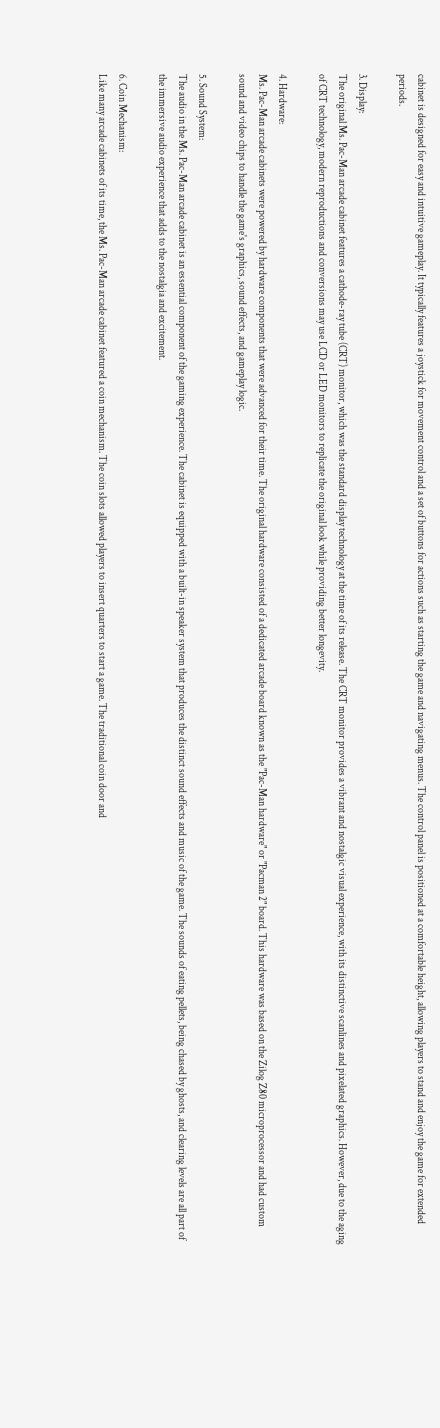cabinet is designed for easy and intuitive gameplay. It typically features a joystick for movement control and a set of buttons for actions such as starting the game and navigating menus. The control panel is positioned at a comfortable height, allowing players to stand and enjoy the game for extended periods.

3. Display:
The original Ms. Pac-Man arcade cabinet features a cathode-ray tube (CRT) monitor, which was the standard display technology at the time of its release. The CRT monitor provides a vibrant and nostalgic visual experience, with its distinctive scanlines and pixelated graphics. However, due to the aging of CRT technology, modern reproductions and conversions may use LCD or LED monitors to replicate the original look while providing better longevity.

4. Hardware:
Ms. Pac-Man arcade cabinets were powered by hardware components that were advanced for their time. The original hardware consisted of a dedicated arcade board known as the "Pac-Man hardware" or "Pacman 2" board. This hardware was based on the Zilog Z80 microprocessor and had custom sound and video chips to handle the game's graphics, sound effects, and gameplay logic.

5. Sound System:
The audio in the Ms. Pac-Man arcade cabinet is an essential component of the gaming experience. The cabinet is equipped with a built-in speaker system that produces the distinct sound effects and music of the game. The sounds of eating pellets, being chased by ghosts, and clearing levels are all part of the immersive audio experience that adds to the nostalgia and excitement.

6. Coin Mechanism:
Like many arcade cabinets of its time, the Ms. Pac-Man arcade cabinet featured a coin mechanism. The coin slots allowed players to insert quarters to start a game. The traditional coin door and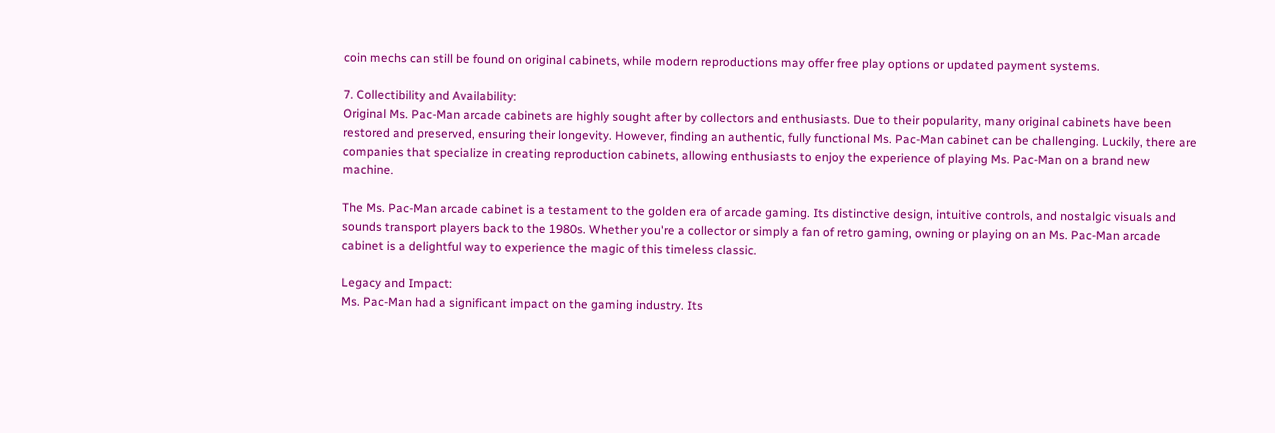coin mechs can still be found on original cabinets, while modern reproductions may offer free play options or updated payment systems.

7. Collectibility and Availability:
Original Ms. Pac-Man arcade cabinets are highly sought after by collectors and enthusiasts. Due to their popularity, many original cabinets have been restored and preserved, ensuring their longevity. However, finding an authentic, fully functional Ms. Pac-Man cabinet can be challenging. Luckily, there are companies that specialize in creating reproduction cabinets, allowing enthusiasts to enjoy the experience of playing Ms. Pac-Man on a brand new machine.

The Ms. Pac-Man arcade cabinet is a testament to the golden era of arcade gaming. Its distinctive design, intuitive controls, and nostalgic visuals and sounds transport players back to the 1980s. Whether you're a collector or simply a fan of retro gaming, owning or playing on an Ms. Pac-Man arcade cabinet is a delightful way to experience the magic of this timeless classic.

Legacy and Impact:
Ms. Pac-Man had a significant impact on the gaming industry. Its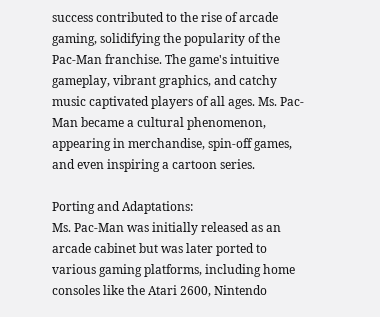success contributed to the rise of arcade gaming, solidifying the popularity of the Pac-Man franchise. The game's intuitive gameplay, vibrant graphics, and catchy music captivated players of all ages. Ms. Pac-Man became a cultural phenomenon, appearing in merchandise, spin-off games, and even inspiring a cartoon series.

Porting and Adaptations:
Ms. Pac-Man was initially released as an arcade cabinet but was later ported to various gaming platforms, including home consoles like the Atari 2600, Nintendo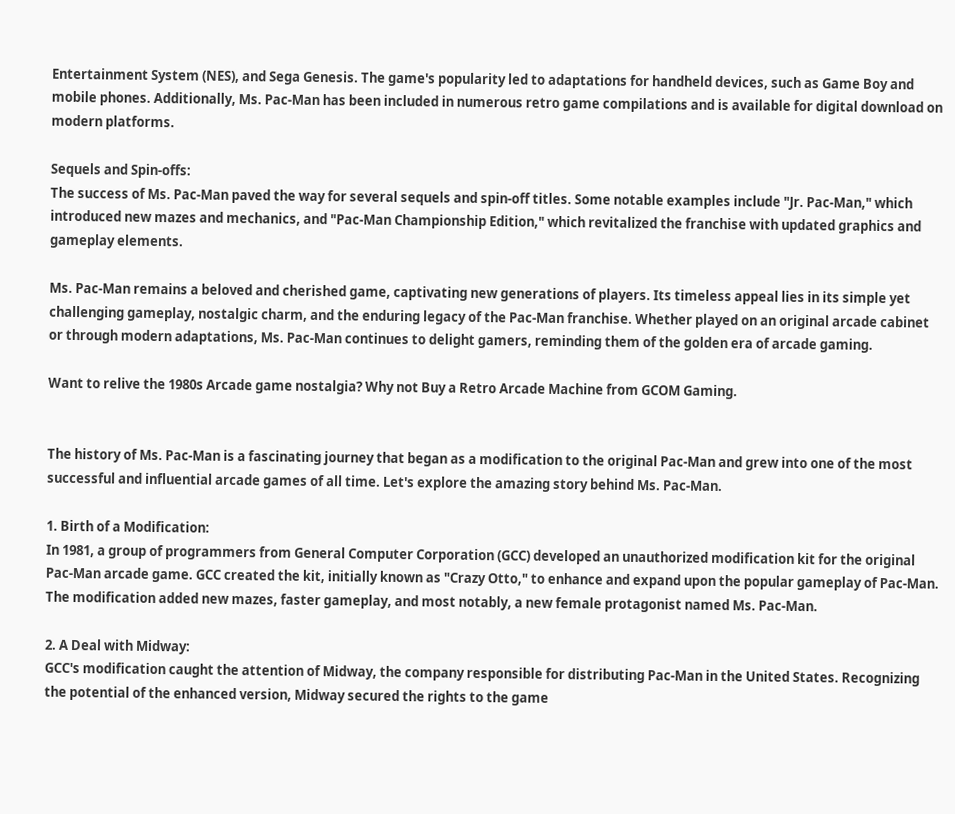Entertainment System (NES), and Sega Genesis. The game's popularity led to adaptations for handheld devices, such as Game Boy and mobile phones. Additionally, Ms. Pac-Man has been included in numerous retro game compilations and is available for digital download on modern platforms.

Sequels and Spin-offs:
The success of Ms. Pac-Man paved the way for several sequels and spin-off titles. Some notable examples include "Jr. Pac-Man," which introduced new mazes and mechanics, and "Pac-Man Championship Edition," which revitalized the franchise with updated graphics and gameplay elements.

Ms. Pac-Man remains a beloved and cherished game, captivating new generations of players. Its timeless appeal lies in its simple yet challenging gameplay, nostalgic charm, and the enduring legacy of the Pac-Man franchise. Whether played on an original arcade cabinet or through modern adaptations, Ms. Pac-Man continues to delight gamers, reminding them of the golden era of arcade gaming.

Want to relive the 1980s Arcade game nostalgia? Why not Buy a Retro Arcade Machine from GCOM Gaming.


The history of Ms. Pac-Man is a fascinating journey that began as a modification to the original Pac-Man and grew into one of the most successful and influential arcade games of all time. Let's explore the amazing story behind Ms. Pac-Man.

1. Birth of a Modification:
In 1981, a group of programmers from General Computer Corporation (GCC) developed an unauthorized modification kit for the original Pac-Man arcade game. GCC created the kit, initially known as "Crazy Otto," to enhance and expand upon the popular gameplay of Pac-Man. The modification added new mazes, faster gameplay, and most notably, a new female protagonist named Ms. Pac-Man.

2. A Deal with Midway:
GCC's modification caught the attention of Midway, the company responsible for distributing Pac-Man in the United States. Recognizing the potential of the enhanced version, Midway secured the rights to the game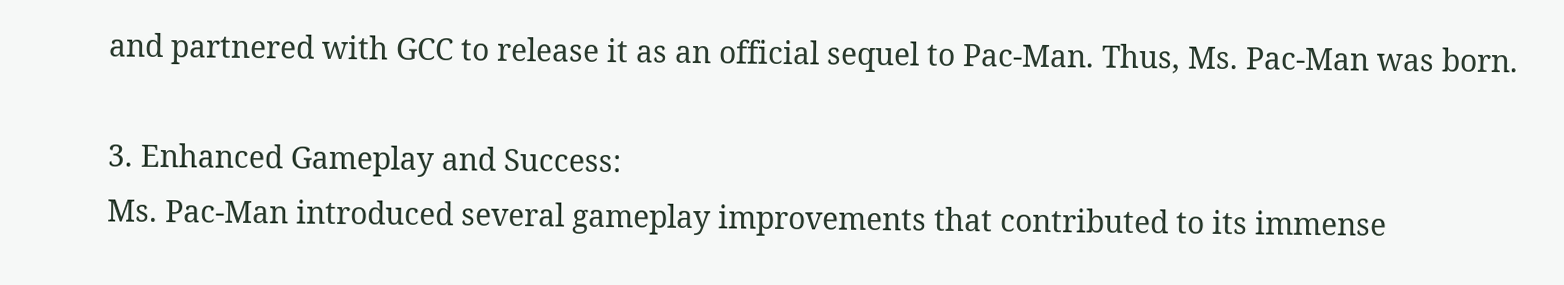and partnered with GCC to release it as an official sequel to Pac-Man. Thus, Ms. Pac-Man was born.

3. Enhanced Gameplay and Success:
Ms. Pac-Man introduced several gameplay improvements that contributed to its immense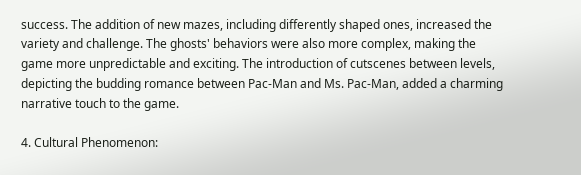success. The addition of new mazes, including differently shaped ones, increased the variety and challenge. The ghosts' behaviors were also more complex, making the game more unpredictable and exciting. The introduction of cutscenes between levels, depicting the budding romance between Pac-Man and Ms. Pac-Man, added a charming narrative touch to the game.

4. Cultural Phenomenon: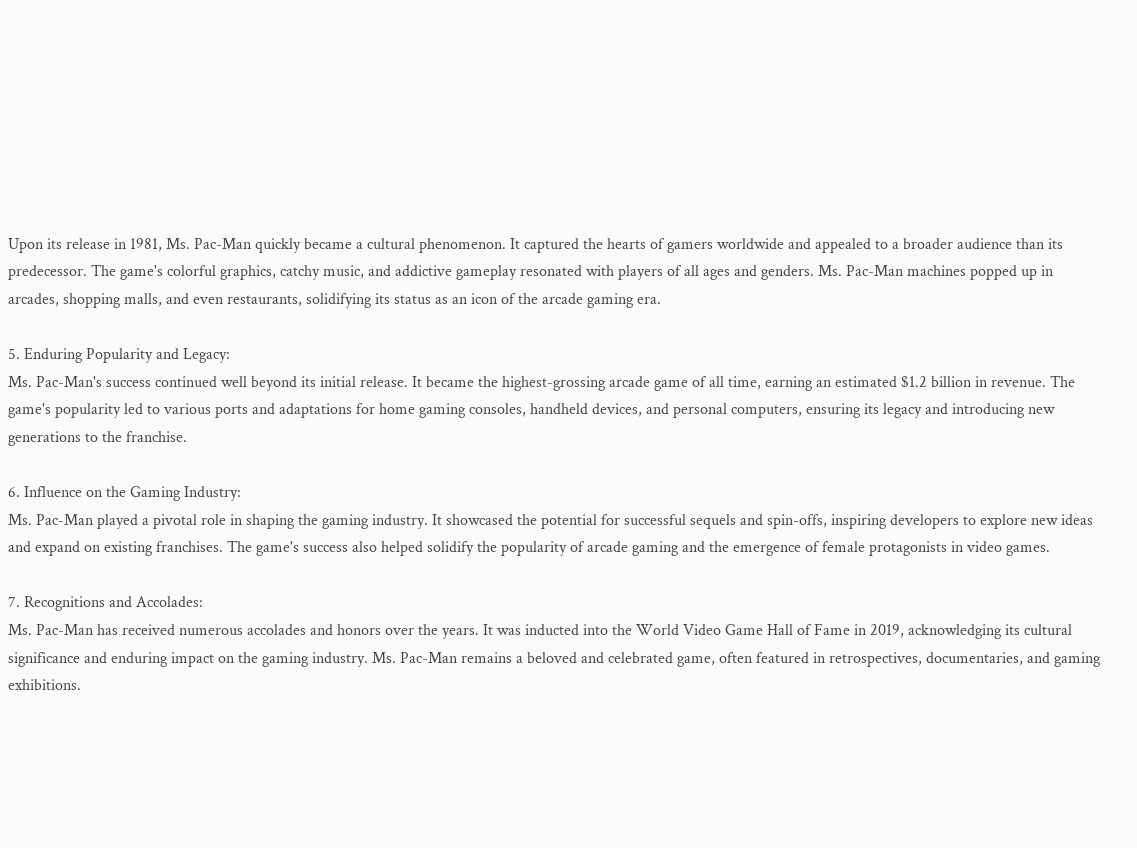Upon its release in 1981, Ms. Pac-Man quickly became a cultural phenomenon. It captured the hearts of gamers worldwide and appealed to a broader audience than its predecessor. The game's colorful graphics, catchy music, and addictive gameplay resonated with players of all ages and genders. Ms. Pac-Man machines popped up in arcades, shopping malls, and even restaurants, solidifying its status as an icon of the arcade gaming era.

5. Enduring Popularity and Legacy:
Ms. Pac-Man's success continued well beyond its initial release. It became the highest-grossing arcade game of all time, earning an estimated $1.2 billion in revenue. The game's popularity led to various ports and adaptations for home gaming consoles, handheld devices, and personal computers, ensuring its legacy and introducing new generations to the franchise.

6. Influence on the Gaming Industry:
Ms. Pac-Man played a pivotal role in shaping the gaming industry. It showcased the potential for successful sequels and spin-offs, inspiring developers to explore new ideas and expand on existing franchises. The game's success also helped solidify the popularity of arcade gaming and the emergence of female protagonists in video games.

7. Recognitions and Accolades:
Ms. Pac-Man has received numerous accolades and honors over the years. It was inducted into the World Video Game Hall of Fame in 2019, acknowledging its cultural significance and enduring impact on the gaming industry. Ms. Pac-Man remains a beloved and celebrated game, often featured in retrospectives, documentaries, and gaming exhibitions.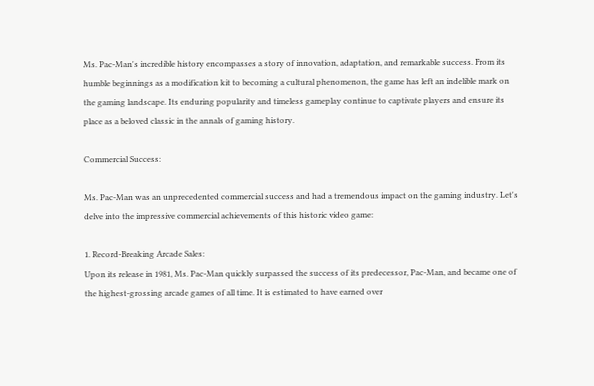Ms. Pac-Man's incredible history encompasses a story of innovation, adaptation, and remarkable success. From its humble beginnings as a modification kit to becoming a cultural phenomenon, the game has left an indelible mark on the gaming landscape. Its enduring popularity and timeless gameplay continue to captivate players and ensure its place as a beloved classic in the annals of gaming history.

Commercial Success:

Ms. Pac-Man was an unprecedented commercial success and had a tremendous impact on the gaming industry. Let's delve into the impressive commercial achievements of this historic video game:

1. Record-Breaking Arcade Sales:
Upon its release in 1981, Ms. Pac-Man quickly surpassed the success of its predecessor, Pac-Man, and became one of the highest-grossing arcade games of all time. It is estimated to have earned over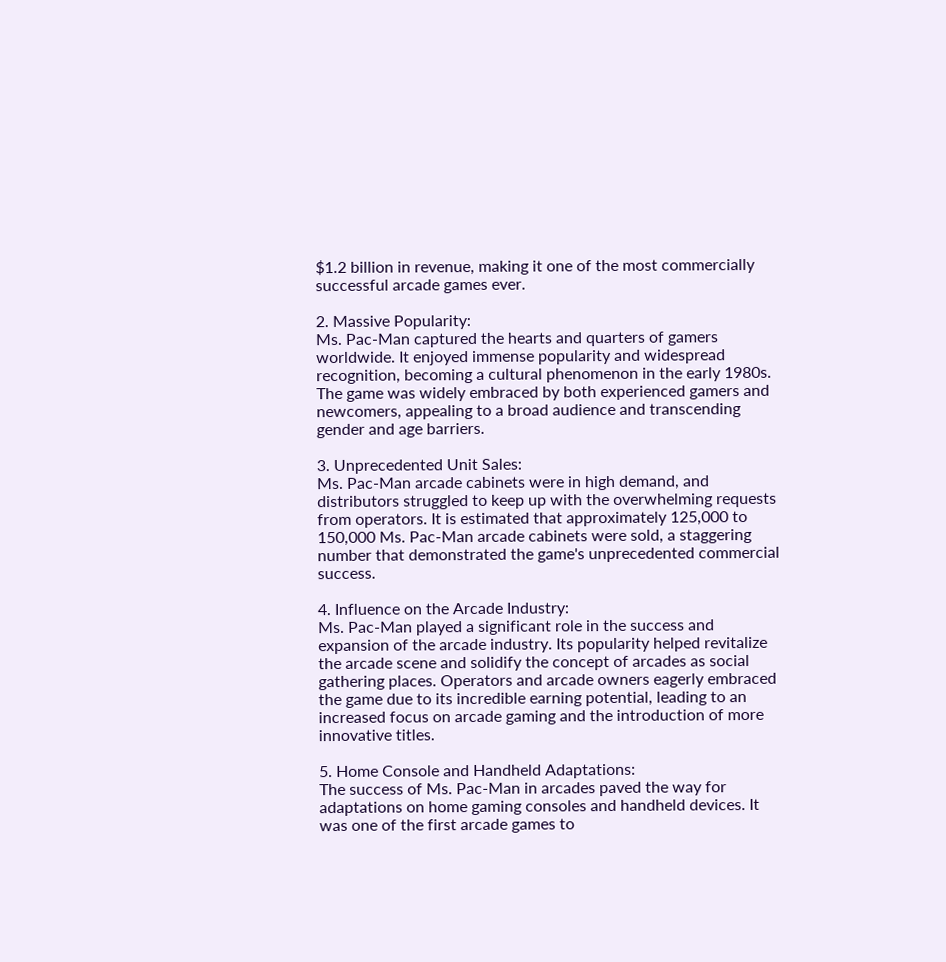$1.2 billion in revenue, making it one of the most commercially successful arcade games ever.

2. Massive Popularity:
Ms. Pac-Man captured the hearts and quarters of gamers worldwide. It enjoyed immense popularity and widespread recognition, becoming a cultural phenomenon in the early 1980s. The game was widely embraced by both experienced gamers and newcomers, appealing to a broad audience and transcending gender and age barriers.

3. Unprecedented Unit Sales:
Ms. Pac-Man arcade cabinets were in high demand, and distributors struggled to keep up with the overwhelming requests from operators. It is estimated that approximately 125,000 to 150,000 Ms. Pac-Man arcade cabinets were sold, a staggering number that demonstrated the game's unprecedented commercial success.

4. Influence on the Arcade Industry:
Ms. Pac-Man played a significant role in the success and expansion of the arcade industry. Its popularity helped revitalize the arcade scene and solidify the concept of arcades as social gathering places. Operators and arcade owners eagerly embraced the game due to its incredible earning potential, leading to an increased focus on arcade gaming and the introduction of more innovative titles.

5. Home Console and Handheld Adaptations:
The success of Ms. Pac-Man in arcades paved the way for adaptations on home gaming consoles and handheld devices. It was one of the first arcade games to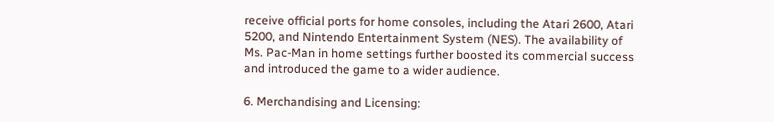receive official ports for home consoles, including the Atari 2600, Atari 5200, and Nintendo Entertainment System (NES). The availability of Ms. Pac-Man in home settings further boosted its commercial success and introduced the game to a wider audience.

6. Merchandising and Licensing: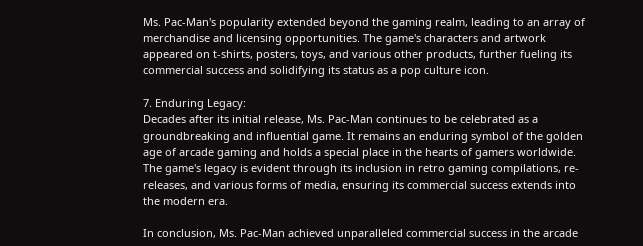Ms. Pac-Man's popularity extended beyond the gaming realm, leading to an array of merchandise and licensing opportunities. The game's characters and artwork appeared on t-shirts, posters, toys, and various other products, further fueling its commercial success and solidifying its status as a pop culture icon.

7. Enduring Legacy:
Decades after its initial release, Ms. Pac-Man continues to be celebrated as a groundbreaking and influential game. It remains an enduring symbol of the golden age of arcade gaming and holds a special place in the hearts of gamers worldwide. The game's legacy is evident through its inclusion in retro gaming compilations, re-releases, and various forms of media, ensuring its commercial success extends into the modern era.

In conclusion, Ms. Pac-Man achieved unparalleled commercial success in the arcade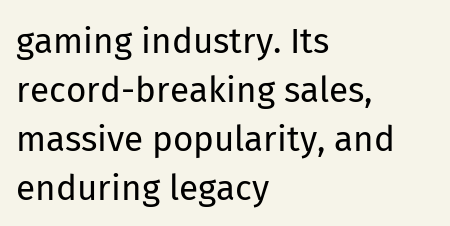gaming industry. Its record-breaking sales, massive popularity, and enduring legacy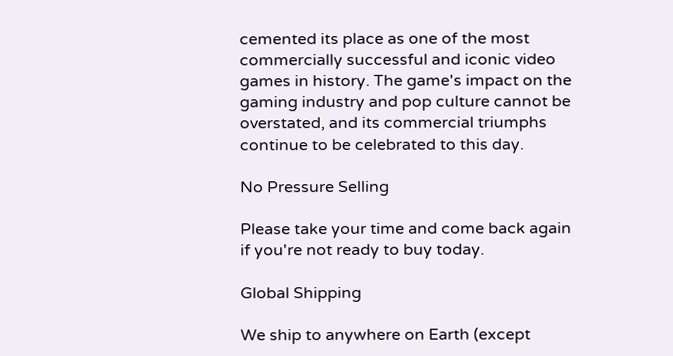cemented its place as one of the most commercially successful and iconic video games in history. The game's impact on the gaming industry and pop culture cannot be overstated, and its commercial triumphs continue to be celebrated to this day.

No Pressure Selling

Please take your time and come back again if you're not ready to buy today.

Global Shipping

We ship to anywhere on Earth (except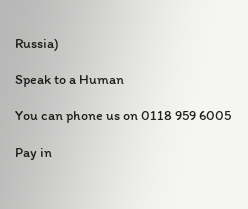Russia)

Speak to a Human

You can phone us on 0118 959 6005

Pay in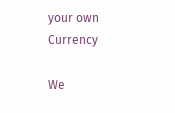your own Currency

We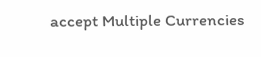accept Multiple Currencies